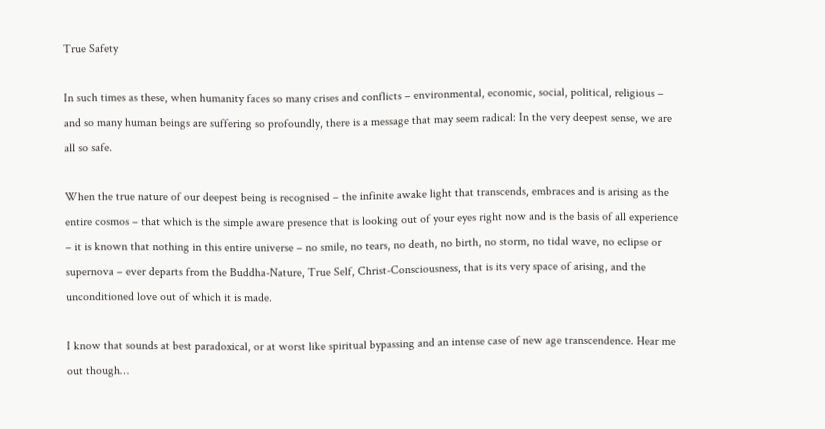True Safety

In such times as these, when humanity faces so many crises and conflicts – environmental, economic, social, political, religious – and so many human beings are suffering so profoundly, there is a message that may seem radical: In the very deepest sense, we are all so safe.

When the true nature of our deepest being is recognised – the infinite awake light that transcends, embraces and is arising as the entire cosmos – that which is the simple aware presence that is looking out of your eyes right now and is the basis of all experience – it is known that nothing in this entire universe – no smile, no tears, no death, no birth, no storm, no tidal wave, no eclipse or supernova – ever departs from the Buddha-Nature, True Self, Christ-Consciousness, that is its very space of arising, and the unconditioned love out of which it is made.

I know that sounds at best paradoxical, or at worst like spiritual bypassing and an intense case of new age transcendence. Hear me out though…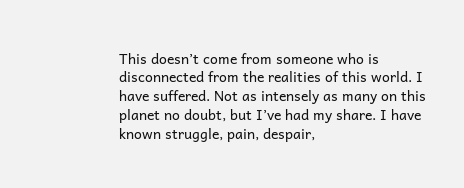This doesn’t come from someone who is disconnected from the realities of this world. I have suffered. Not as intensely as many on this planet no doubt, but I’ve had my share. I have known struggle, pain, despair,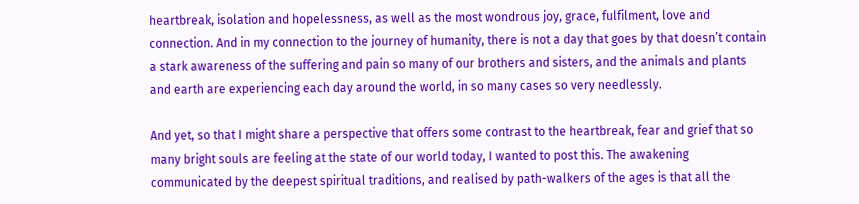heartbreak, isolation and hopelessness, as well as the most wondrous joy, grace, fulfilment, love and connection. And in my connection to the journey of humanity, there is not a day that goes by that doesn’t contain a stark awareness of the suffering and pain so many of our brothers and sisters, and the animals and plants and earth are experiencing each day around the world, in so many cases so very needlessly.

And yet, so that I might share a perspective that offers some contrast to the heartbreak, fear and grief that so many bright souls are feeling at the state of our world today, I wanted to post this. The awakening communicated by the deepest spiritual traditions, and realised by path-walkers of the ages is that all the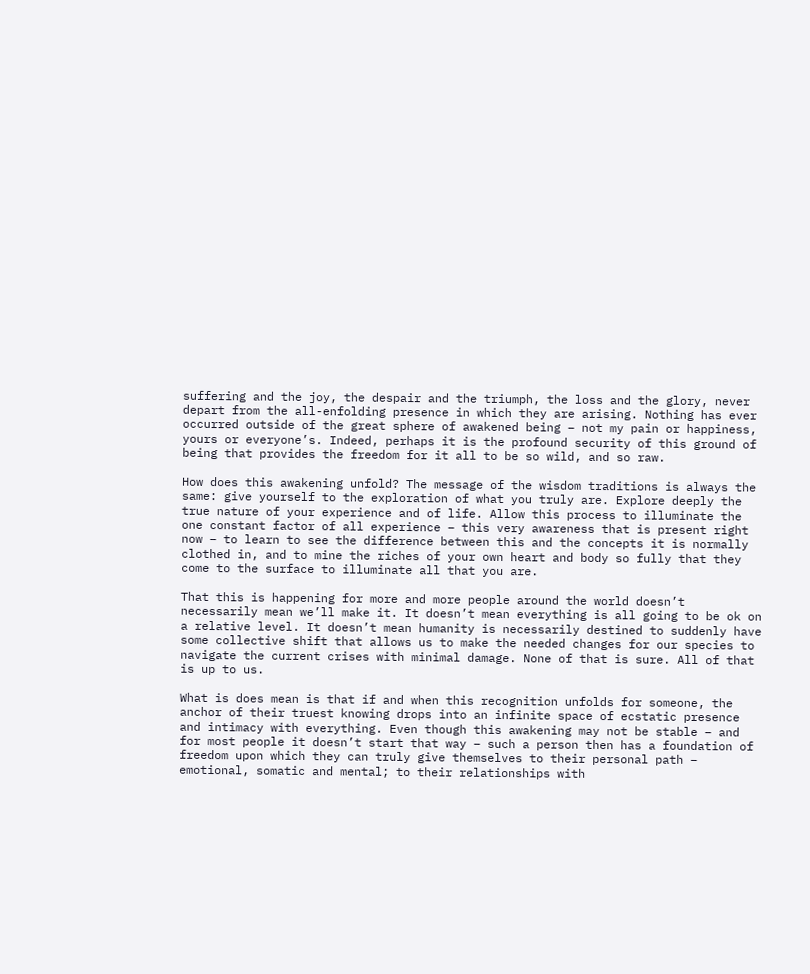suffering and the joy, the despair and the triumph, the loss and the glory, never depart from the all-enfolding presence in which they are arising. Nothing has ever occurred outside of the great sphere of awakened being – not my pain or happiness, yours or everyone’s. Indeed, perhaps it is the profound security of this ground of being that provides the freedom for it all to be so wild, and so raw.

How does this awakening unfold? The message of the wisdom traditions is always the same: give yourself to the exploration of what you truly are. Explore deeply the true nature of your experience and of life. Allow this process to illuminate the one constant factor of all experience – this very awareness that is present right now – to learn to see the difference between this and the concepts it is normally clothed in, and to mine the riches of your own heart and body so fully that they come to the surface to illuminate all that you are.

That this is happening for more and more people around the world doesn’t necessarily mean we’ll make it. It doesn’t mean everything is all going to be ok on a relative level. It doesn’t mean humanity is necessarily destined to suddenly have some collective shift that allows us to make the needed changes for our species to navigate the current crises with minimal damage. None of that is sure. All of that is up to us.

What is does mean is that if and when this recognition unfolds for someone, the anchor of their truest knowing drops into an infinite space of ecstatic presence and intimacy with everything. Even though this awakening may not be stable – and for most people it doesn’t start that way – such a person then has a foundation of freedom upon which they can truly give themselves to their personal path – emotional, somatic and mental; to their relationships with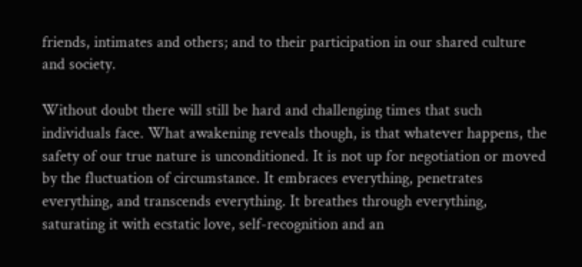friends, intimates and others; and to their participation in our shared culture and society.

Without doubt there will still be hard and challenging times that such individuals face. What awakening reveals though, is that whatever happens, the safety of our true nature is unconditioned. It is not up for negotiation or moved by the fluctuation of circumstance. It embraces everything, penetrates everything, and transcends everything. It breathes through everything, saturating it with ecstatic love, self-recognition and an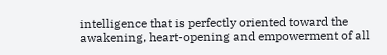intelligence that is perfectly oriented toward the awakening, heart-opening and empowerment of all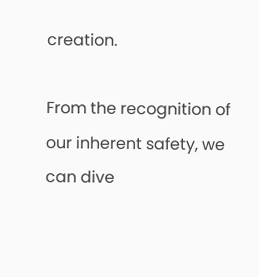creation.

From the recognition of our inherent safety, we can dive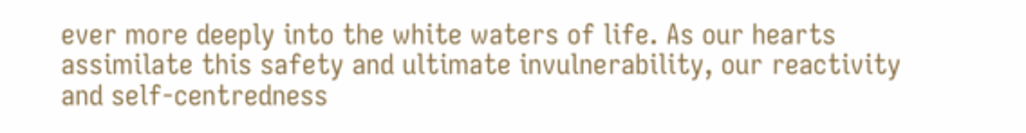ever more deeply into the white waters of life. As our hearts assimilate this safety and ultimate invulnerability, our reactivity and self-centredness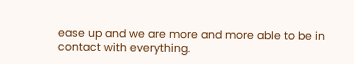ease up and we are more and more able to be in contact with everything.